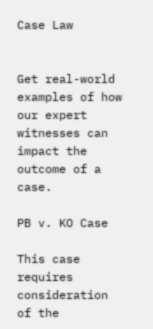Case Law


Get real-world examples of how our expert witnesses can impact the outcome of a case.

PB v. KO Case

This case requires consideration of the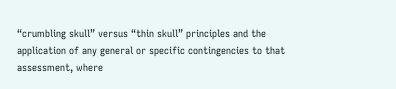“crumbling skull” versus “thin skull” principles and the application of any general or specific contingencies to that assessment, where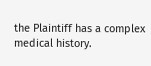the Plaintiff has a complex medical history.